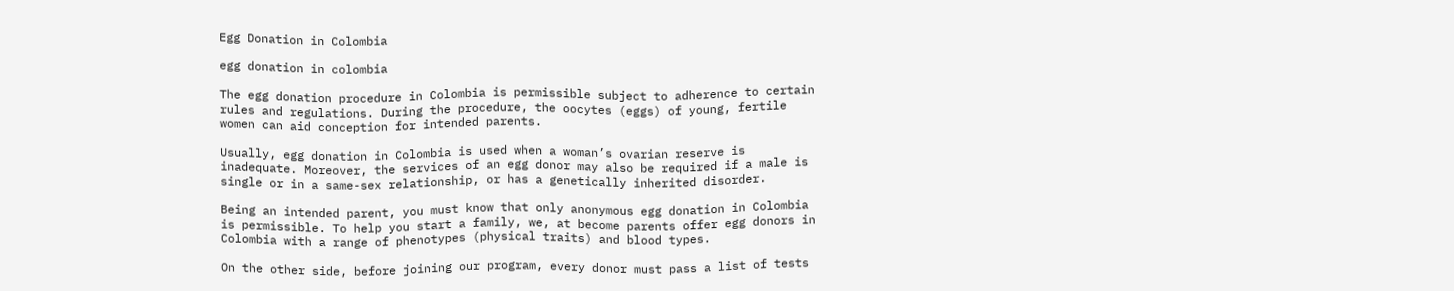Egg Donation in Colombia

egg donation in colombia

The egg donation procedure in Colombia is permissible subject to adherence to certain rules and regulations. During the procedure, the oocytes (eggs) of young, fertile women can aid conception for intended parents.

Usually, egg donation in Colombia is used when a woman’s ovarian reserve is inadequate. Moreover, the services of an egg donor may also be required if a male is single or in a same-sex relationship, or has a genetically inherited disorder.

Being an intended parent, you must know that only anonymous egg donation in Colombia is permissible. To help you start a family, we, at become parents offer egg donors in Colombia with a range of phenotypes (physical traits) and blood types.

On the other side, before joining our program, every donor must pass a list of tests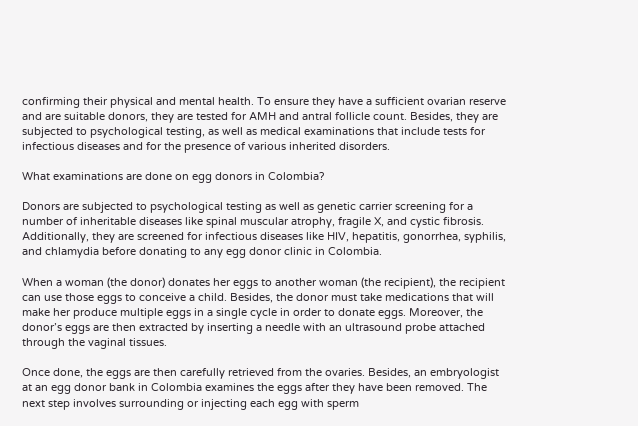confirming their physical and mental health. To ensure they have a sufficient ovarian reserve and are suitable donors, they are tested for AMH and antral follicle count. Besides, they are subjected to psychological testing, as well as medical examinations that include tests for infectious diseases and for the presence of various inherited disorders.

What examinations are done on egg donors in Colombia?

Donors are subjected to psychological testing as well as genetic carrier screening for a number of inheritable diseases like spinal muscular atrophy, fragile X, and cystic fibrosis. Additionally, they are screened for infectious diseases like HIV, hepatitis, gonorrhea, syphilis, and chlamydia before donating to any egg donor clinic in Colombia.

When a woman (the donor) donates her eggs to another woman (the recipient), the recipient can use those eggs to conceive a child. Besides, the donor must take medications that will make her produce multiple eggs in a single cycle in order to donate eggs. Moreover, the donor’s eggs are then extracted by inserting a needle with an ultrasound probe attached through the vaginal tissues.

Once done, the eggs are then carefully retrieved from the ovaries. Besides, an embryologist at an egg donor bank in Colombia examines the eggs after they have been removed. The next step involves surrounding or injecting each egg with sperm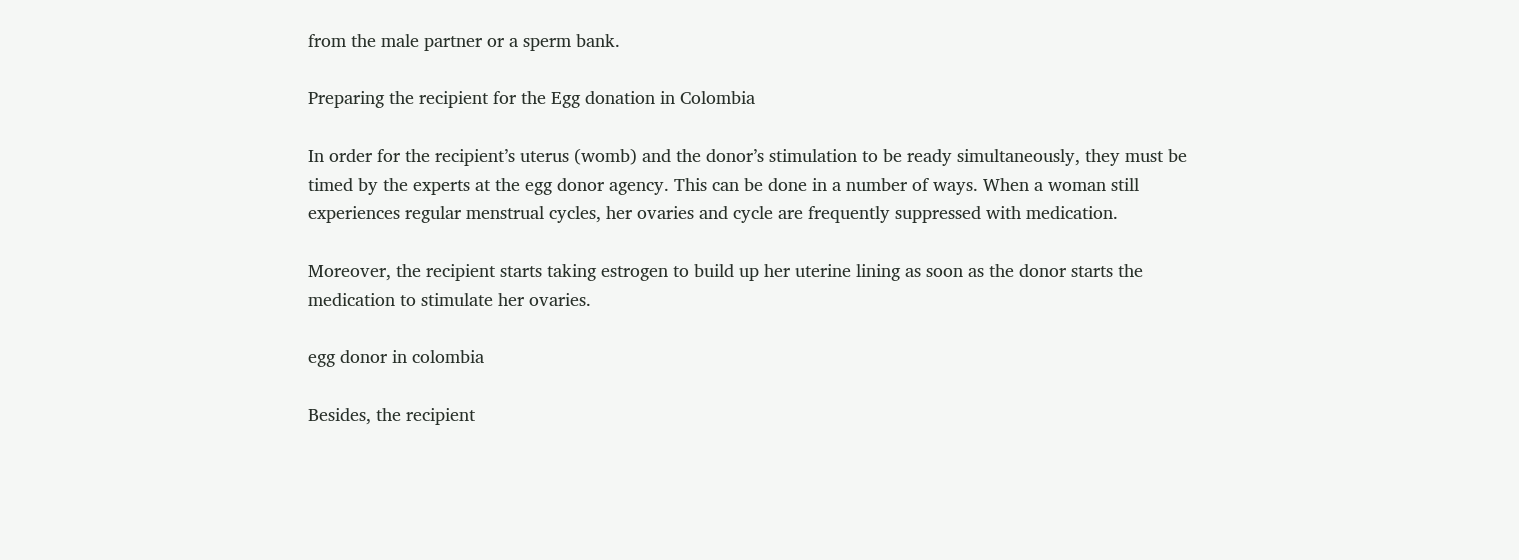from the male partner or a sperm bank.

Preparing the recipient for the Egg donation in Colombia

In order for the recipient’s uterus (womb) and the donor’s stimulation to be ready simultaneously, they must be timed by the experts at the egg donor agency. This can be done in a number of ways. When a woman still experiences regular menstrual cycles, her ovaries and cycle are frequently suppressed with medication.

Moreover, the recipient starts taking estrogen to build up her uterine lining as soon as the donor starts the medication to stimulate her ovaries.

egg donor in colombia

Besides, the recipient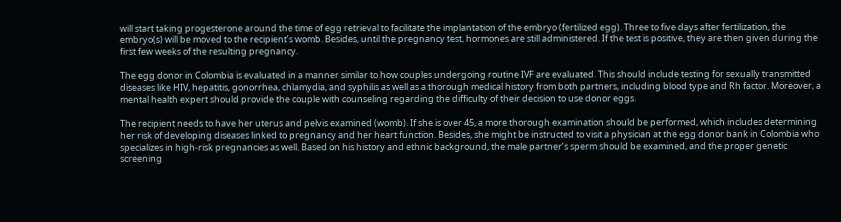will start taking progesterone around the time of egg retrieval to facilitate the implantation of the embryo (fertilized egg). Three to five days after fertilization, the embryo(s) will be moved to the recipient’s womb. Besides, until the pregnancy test, hormones are still administered. If the test is positive, they are then given during the first few weeks of the resulting pregnancy.

The egg donor in Colombia is evaluated in a manner similar to how couples undergoing routine IVF are evaluated. This should include testing for sexually transmitted diseases like HIV, hepatitis, gonorrhea, chlamydia, and syphilis as well as a thorough medical history from both partners, including blood type and Rh factor. Moreover, a mental health expert should provide the couple with counseling regarding the difficulty of their decision to use donor eggs.

The recipient needs to have her uterus and pelvis examined (womb). If she is over 45, a more thorough examination should be performed, which includes determining her risk of developing diseases linked to pregnancy and her heart function. Besides, she might be instructed to visit a physician at the egg donor bank in Colombia who specializes in high-risk pregnancies as well. Based on his history and ethnic background, the male partner’s sperm should be examined, and the proper genetic screening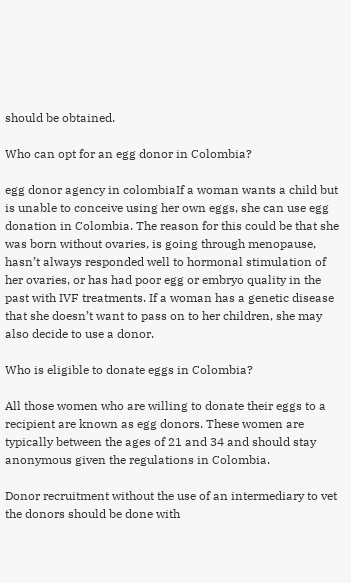should be obtained.

Who can opt for an egg donor in Colombia?

egg donor agency in colombiaIf a woman wants a child but is unable to conceive using her own eggs, she can use egg donation in Colombia. The reason for this could be that she was born without ovaries, is going through menopause, hasn’t always responded well to hormonal stimulation of her ovaries, or has had poor egg or embryo quality in the past with IVF treatments. If a woman has a genetic disease that she doesn’t want to pass on to her children, she may also decide to use a donor.

Who is eligible to donate eggs in Colombia?

All those women who are willing to donate their eggs to a recipient are known as egg donors. These women are typically between the ages of 21 and 34 and should stay anonymous given the regulations in Colombia.

Donor recruitment without the use of an intermediary to vet the donors should be done with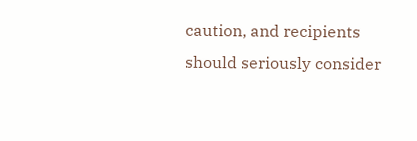caution, and recipients should seriously consider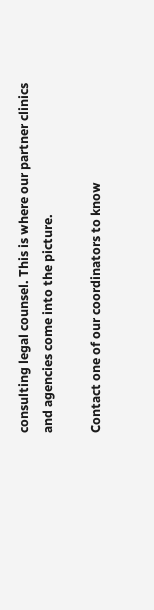consulting legal counsel. This is where our partner clinics and agencies come into the picture.

Contact one of our coordinators to know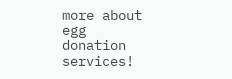more about egg donation services!